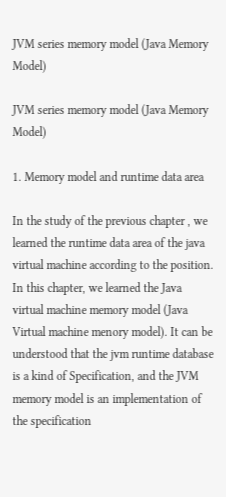JVM series memory model (Java Memory Model)

JVM series memory model (Java Memory Model)

1. Memory model and runtime data area

In the study of the previous chapter , we learned the runtime data area of the java virtual machine according to the position. In this chapter, we learned the Java virtual machine memory model (Java Virtual machine menory model). It can be understood that the jvm runtime database is a kind of Specification, and the JVM memory model is an implementation of the specification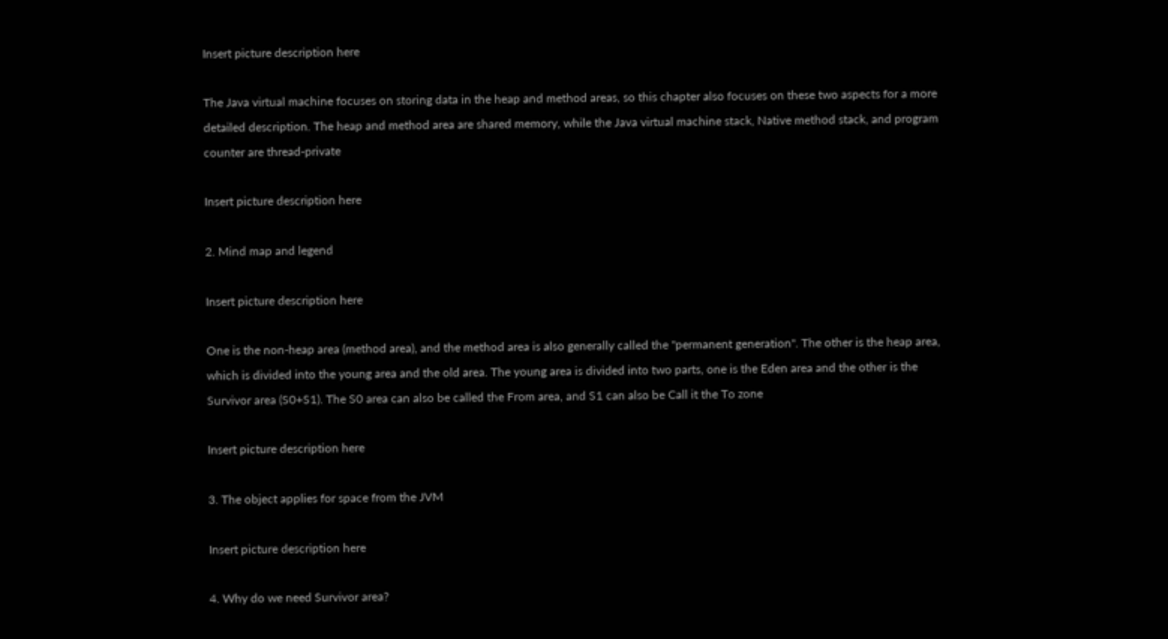Insert picture description here

The Java virtual machine focuses on storing data in the heap and method areas, so this chapter also focuses on these two aspects for a more detailed description. The heap and method area are shared memory, while the Java virtual machine stack, Native method stack, and program counter are thread-private

Insert picture description here

2. Mind map and legend

Insert picture description here

One is the non-heap area (method area), and the method area is also generally called the "permanent generation". The other is the heap area, which is divided into the young area and the old area. The young area is divided into two parts, one is the Eden area and the other is the Survivor area (S0+S1). The S0 area can also be called the From area, and S1 can also be Call it the To zone

Insert picture description here

3. The object applies for space from the JVM

Insert picture description here

4. Why do we need Survivor area?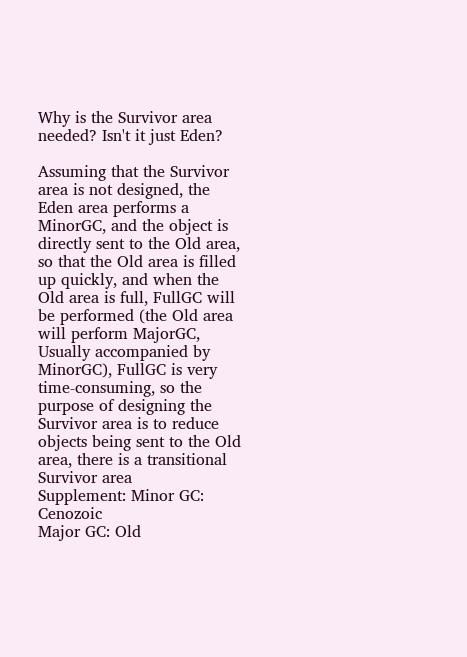Why is the Survivor area needed? Isn't it just Eden?

Assuming that the Survivor area is not designed, the Eden area performs a MinorGC, and the object is directly sent to the Old area, so that the Old area is filled up quickly, and when the Old area is full, FullGC will be performed (the Old area will perform MajorGC, Usually accompanied by MinorGC), FullGC is very time-consuming, so the purpose of designing the Survivor area is to reduce objects being sent to the Old area, there is a transitional Survivor area
Supplement: Minor GC: Cenozoic
Major GC: Old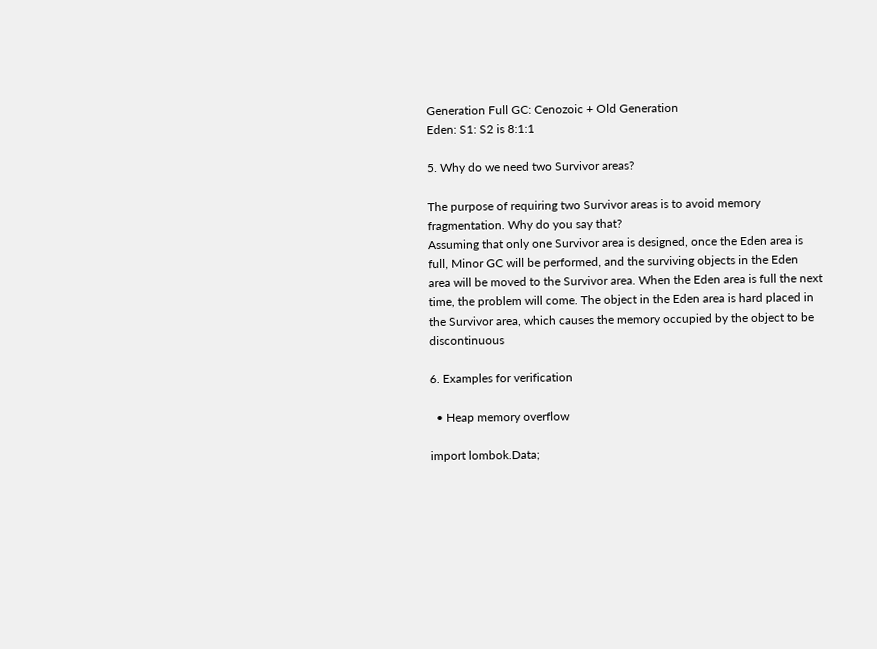Generation Full GC: Cenozoic + Old Generation
Eden: S1: S2 is 8:1:1

5. Why do we need two Survivor areas?

The purpose of requiring two Survivor areas is to avoid memory fragmentation. Why do you say that?
Assuming that only one Survivor area is designed, once the Eden area is full, Minor GC will be performed, and the surviving objects in the Eden area will be moved to the Survivor area. When the Eden area is full the next time, the problem will come. The object in the Eden area is hard placed in the Survivor area, which causes the memory occupied by the object to be discontinuous

6. Examples for verification

  • Heap memory overflow

import lombok.Data;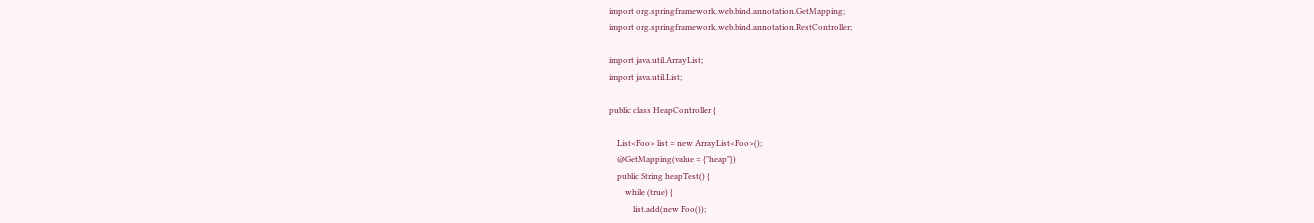import org.springframework.web.bind.annotation.GetMapping;
import org.springframework.web.bind.annotation.RestController;

import java.util.ArrayList;
import java.util.List;

public class HeapController {

    List<Foo> list = new ArrayList<Foo>();
    @GetMapping(value = {"heap"})
    public String heapTest() {
        while (true) {
            list.add(new Foo());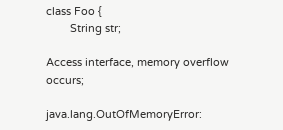class Foo {
        String str;

Access interface, memory overflow occurs;

java.lang.OutOfMemoryError: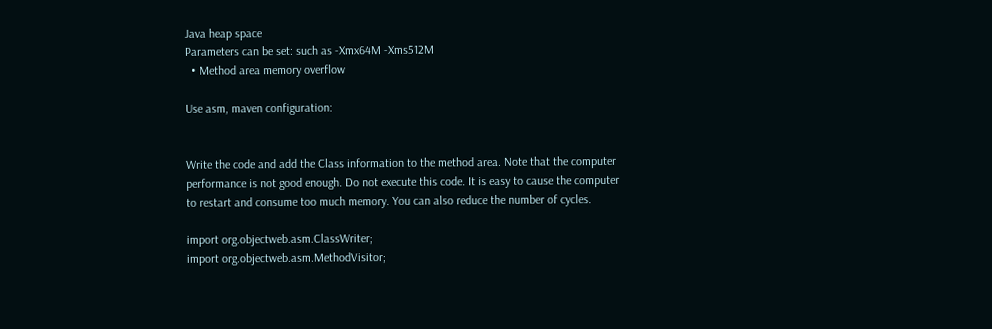Java heap space
Parameters can be set: such as -Xmx64M -Xms512M
  • Method area memory overflow

Use asm, maven configuration:


Write the code and add the Class information to the method area. Note that the computer performance is not good enough. Do not execute this code. It is easy to cause the computer to restart and consume too much memory. You can also reduce the number of cycles.

import org.objectweb.asm.ClassWriter;
import org.objectweb.asm.MethodVisitor;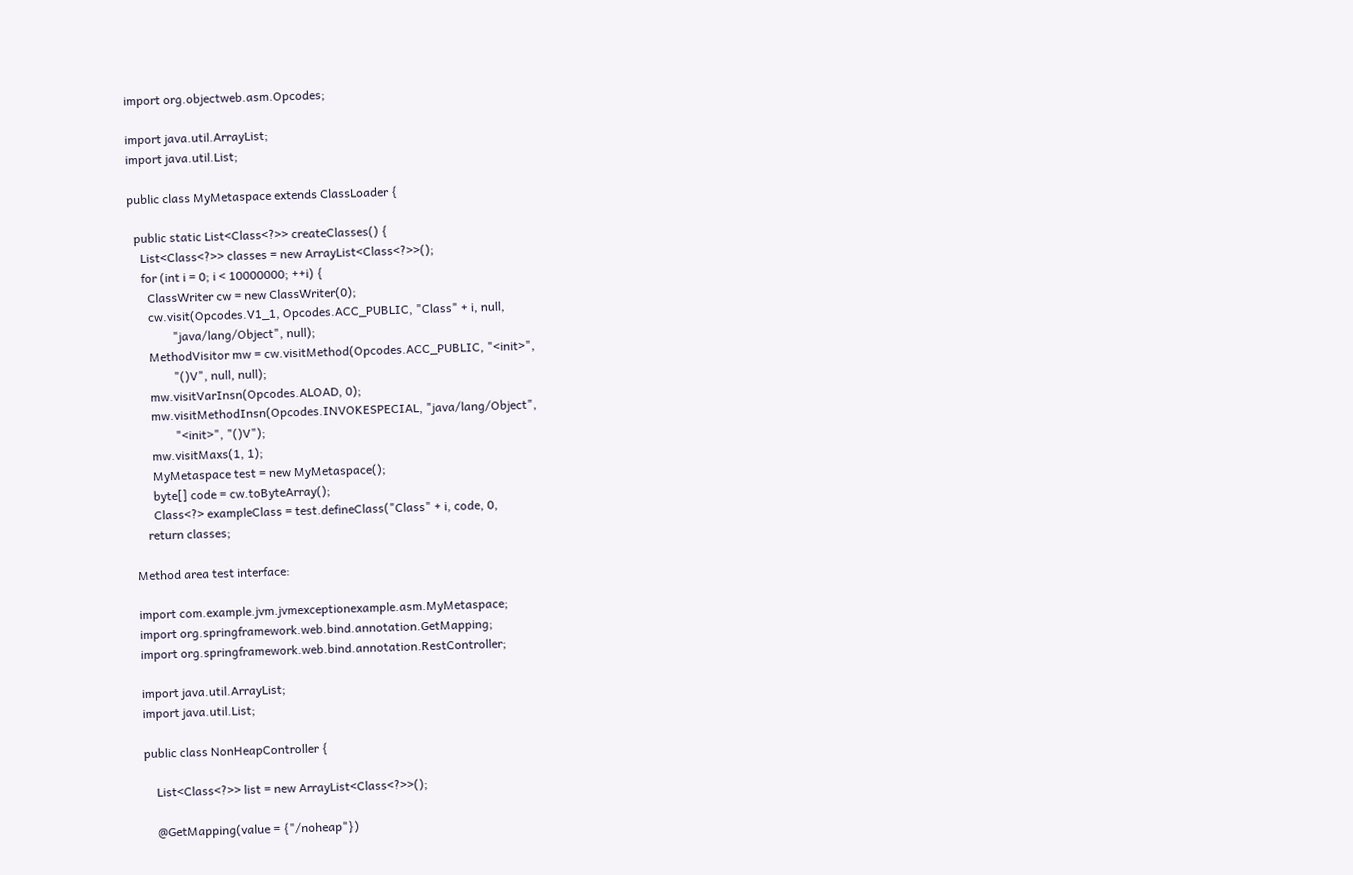import org.objectweb.asm.Opcodes;

import java.util.ArrayList;
import java.util.List;

public class MyMetaspace extends ClassLoader {

  public static List<Class<?>> createClasses() {
    List<Class<?>> classes = new ArrayList<Class<?>>();
    for (int i = 0; i < 10000000; ++i) {
      ClassWriter cw = new ClassWriter(0);
      cw.visit(Opcodes.V1_1, Opcodes.ACC_PUBLIC, "Class" + i, null,
              "java/lang/Object", null);
      MethodVisitor mw = cw.visitMethod(Opcodes.ACC_PUBLIC, "<init>",
              "()V", null, null);
      mw.visitVarInsn(Opcodes.ALOAD, 0);
      mw.visitMethodInsn(Opcodes.INVOKESPECIAL, "java/lang/Object",
              "<init>", "()V");
      mw.visitMaxs(1, 1);
      MyMetaspace test = new MyMetaspace();
      byte[] code = cw.toByteArray();
      Class<?> exampleClass = test.defineClass("Class" + i, code, 0,
    return classes;

Method area test interface:

import com.example.jvm.jvmexceptionexample.asm.MyMetaspace;
import org.springframework.web.bind.annotation.GetMapping;
import org.springframework.web.bind.annotation.RestController;

import java.util.ArrayList;
import java.util.List;

public class NonHeapController {

    List<Class<?>> list = new ArrayList<Class<?>>();

    @GetMapping(value = {"/noheap"})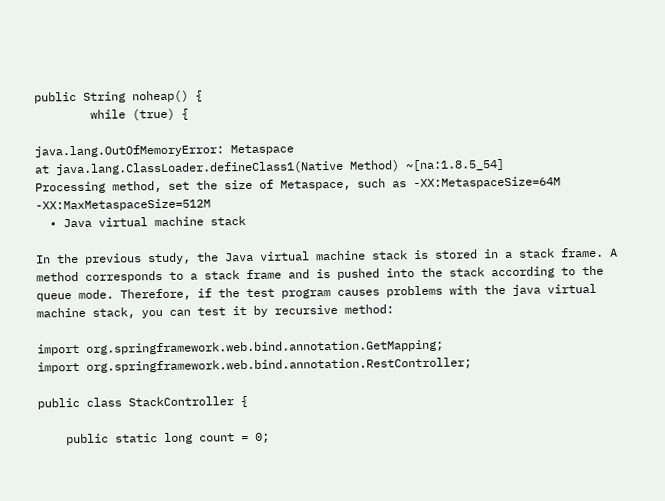public String noheap() {
        while (true) {

java.lang.OutOfMemoryError: Metaspace
at java.lang.ClassLoader.defineClass1(Native Method) ~[na:1.8.5_54]
Processing method, set the size of Metaspace, such as -XX:MetaspaceSize=64M -XX:MaxMetaspaceSize=512M
  • Java virtual machine stack

In the previous study, the Java virtual machine stack is stored in a stack frame. A method corresponds to a stack frame and is pushed into the stack according to the queue mode. Therefore, if the test program causes problems with the java virtual machine stack, you can test it by recursive method:

import org.springframework.web.bind.annotation.GetMapping;
import org.springframework.web.bind.annotation.RestController;

public class StackController {

    public static long count = 0;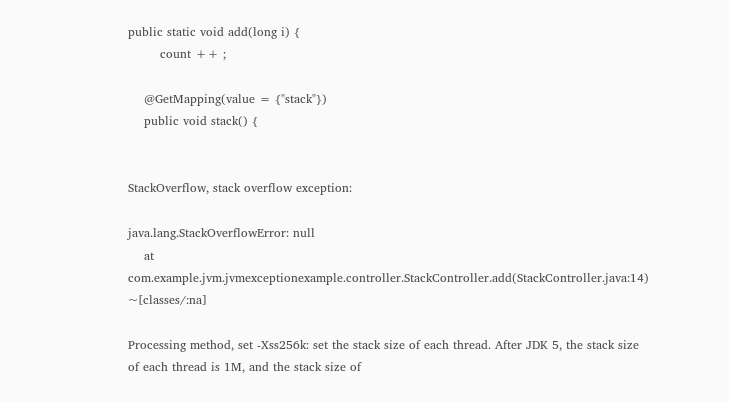public static void add(long i) {
        count ++ ;

    @GetMapping(value = {"stack"})
    public void stack() {


StackOverflow, stack overflow exception:

java.lang.StackOverflowError: null
    at com.example.jvm.jvmexceptionexample.controller.StackController.add(StackController.java:14) ~[classes/:na]

Processing method, set -Xss256k: set the stack size of each thread. After JDK 5, the stack size of each thread is 1M, and the stack size of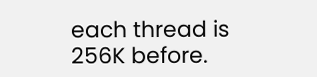each thread is 256K before.